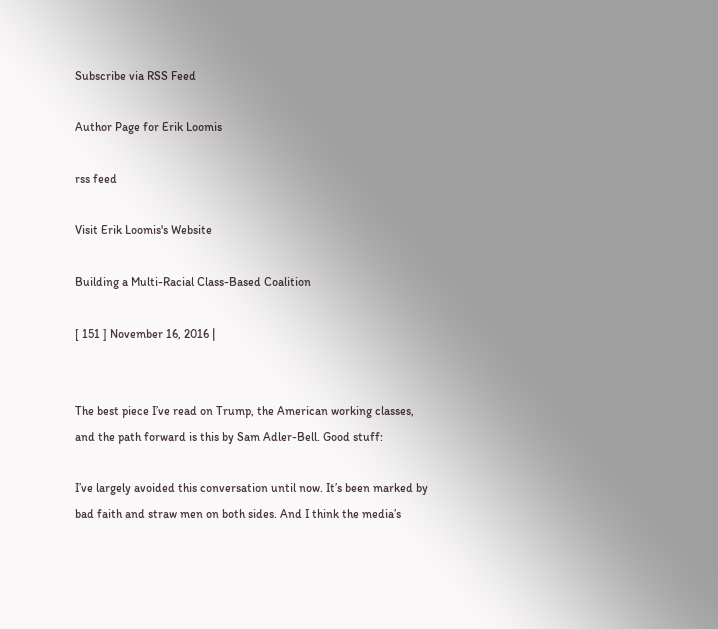Subscribe via RSS Feed

Author Page for Erik Loomis

rss feed

Visit Erik Loomis's Website

Building a Multi-Racial Class-Based Coalition

[ 151 ] November 16, 2016 |


The best piece I’ve read on Trump, the American working classes, and the path forward is this by Sam Adler-Bell. Good stuff:

I’ve largely avoided this conversation until now. It’s been marked by bad faith and straw men on both sides. And I think the media’s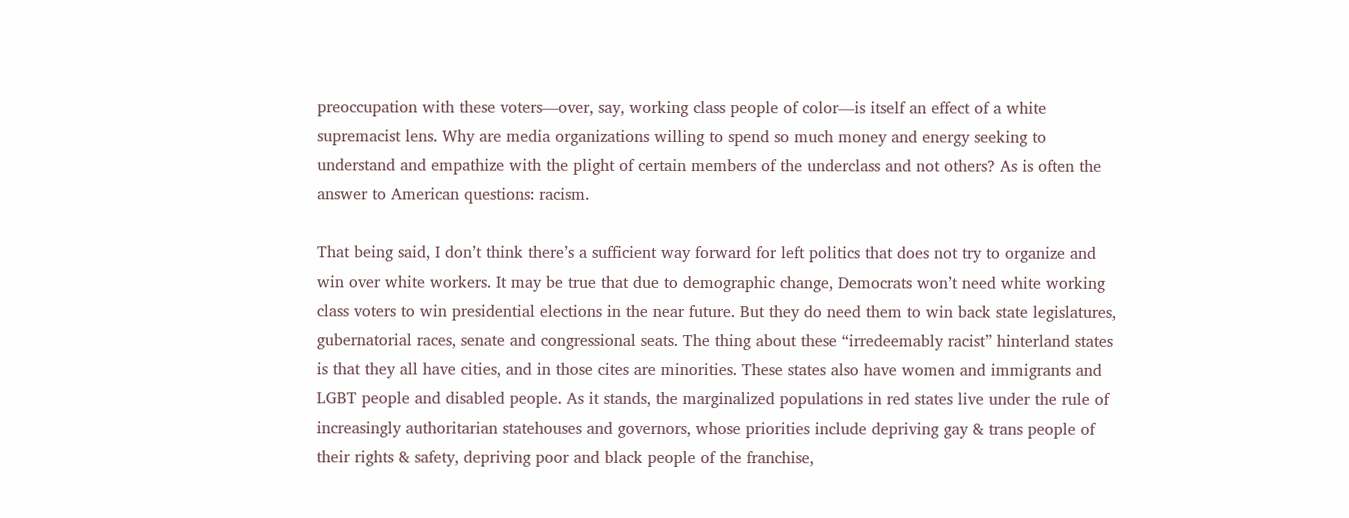preoccupation with these voters—over, say, working class people of color—is itself an effect of a white supremacist lens. Why are media organizations willing to spend so much money and energy seeking to understand and empathize with the plight of certain members of the underclass and not others? As is often the answer to American questions: racism.

That being said, I don’t think there’s a sufficient way forward for left politics that does not try to organize and win over white workers. It may be true that due to demographic change, Democrats won’t need white working class voters to win presidential elections in the near future. But they do need them to win back state legislatures, gubernatorial races, senate and congressional seats. The thing about these “irredeemably racist” hinterland states is that they all have cities, and in those cites are minorities. These states also have women and immigrants and LGBT people and disabled people. As it stands, the marginalized populations in red states live under the rule of increasingly authoritarian statehouses and governors, whose priorities include depriving gay & trans people of their rights & safety, depriving poor and black people of the franchise,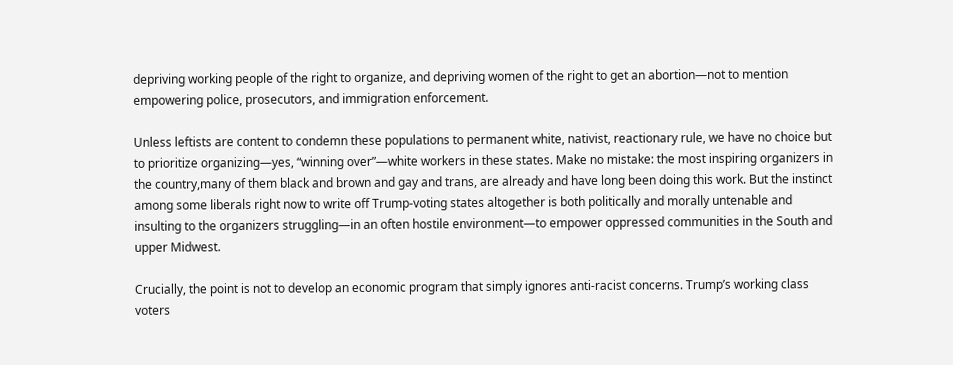depriving working people of the right to organize, and depriving women of the right to get an abortion—not to mention empowering police, prosecutors, and immigration enforcement.

Unless leftists are content to condemn these populations to permanent white, nativist, reactionary rule, we have no choice but to prioritize organizing—yes, “winning over”—white workers in these states. Make no mistake: the most inspiring organizers in the country,many of them black and brown and gay and trans, are already and have long been doing this work. But the instinct among some liberals right now to write off Trump-voting states altogether is both politically and morally untenable and insulting to the organizers struggling—in an often hostile environment—to empower oppressed communities in the South and upper Midwest.

Crucially, the point is not to develop an economic program that simply ignores anti-racist concerns. Trump’s working class voters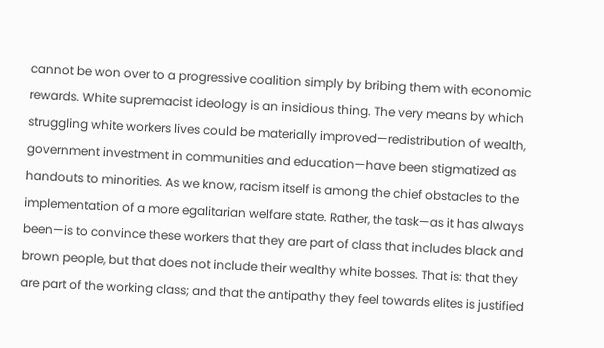cannot be won over to a progressive coalition simply by bribing them with economic rewards. White supremacist ideology is an insidious thing. The very means by which struggling white workers lives could be materially improved—redistribution of wealth, government investment in communities and education—have been stigmatized as handouts to minorities. As we know, racism itself is among the chief obstacles to the implementation of a more egalitarian welfare state. Rather, the task—as it has always been—is to convince these workers that they are part of class that includes black and brown people, but that does not include their wealthy white bosses. That is: that they are part of the working class; and that the antipathy they feel towards elites is justified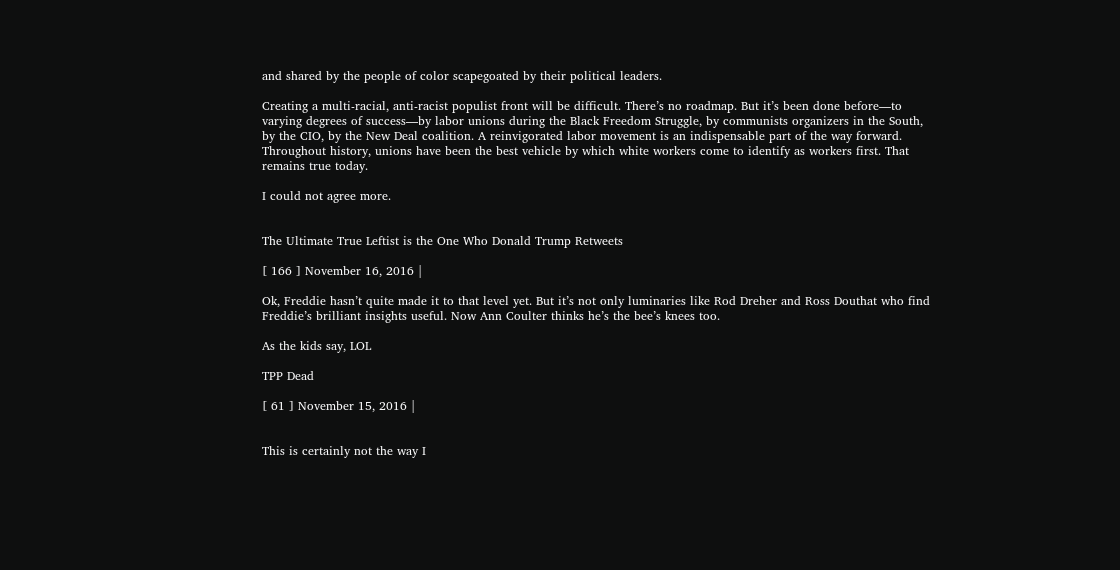and shared by the people of color scapegoated by their political leaders.

Creating a multi-racial, anti-racist populist front will be difficult. There’s no roadmap. But it’s been done before—to varying degrees of success—by labor unions during the Black Freedom Struggle, by communists organizers in the South, by the CIO, by the New Deal coalition. A reinvigorated labor movement is an indispensable part of the way forward. Throughout history, unions have been the best vehicle by which white workers come to identify as workers first. That remains true today.

I could not agree more.


The Ultimate True Leftist is the One Who Donald Trump Retweets

[ 166 ] November 16, 2016 |

Ok, Freddie hasn’t quite made it to that level yet. But it’s not only luminaries like Rod Dreher and Ross Douthat who find Freddie’s brilliant insights useful. Now Ann Coulter thinks he’s the bee’s knees too.

As the kids say, LOL

TPP Dead

[ 61 ] November 15, 2016 |


This is certainly not the way I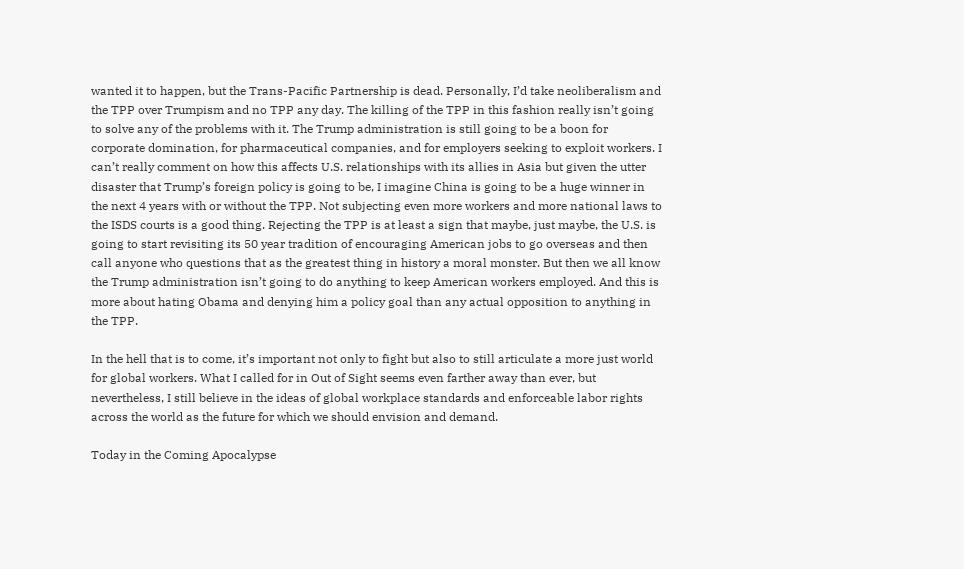wanted it to happen, but the Trans-Pacific Partnership is dead. Personally, I’d take neoliberalism and the TPP over Trumpism and no TPP any day. The killing of the TPP in this fashion really isn’t going to solve any of the problems with it. The Trump administration is still going to be a boon for corporate domination, for pharmaceutical companies, and for employers seeking to exploit workers. I can’t really comment on how this affects U.S. relationships with its allies in Asia but given the utter disaster that Trump’s foreign policy is going to be, I imagine China is going to be a huge winner in the next 4 years with or without the TPP. Not subjecting even more workers and more national laws to the ISDS courts is a good thing. Rejecting the TPP is at least a sign that maybe, just maybe, the U.S. is going to start revisiting its 50 year tradition of encouraging American jobs to go overseas and then call anyone who questions that as the greatest thing in history a moral monster. But then we all know the Trump administration isn’t going to do anything to keep American workers employed. And this is more about hating Obama and denying him a policy goal than any actual opposition to anything in the TPP.

In the hell that is to come, it’s important not only to fight but also to still articulate a more just world for global workers. What I called for in Out of Sight seems even farther away than ever, but nevertheless, I still believe in the ideas of global workplace standards and enforceable labor rights across the world as the future for which we should envision and demand.

Today in the Coming Apocalypse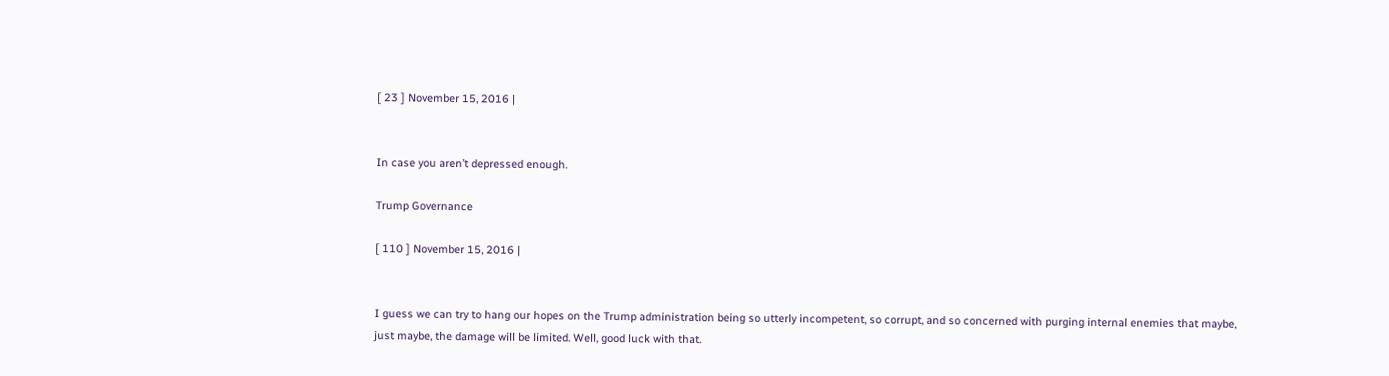[ 23 ] November 15, 2016 |


In case you aren’t depressed enough.

Trump Governance

[ 110 ] November 15, 2016 |


I guess we can try to hang our hopes on the Trump administration being so utterly incompetent, so corrupt, and so concerned with purging internal enemies that maybe, just maybe, the damage will be limited. Well, good luck with that.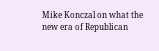Mike Konczal on what the new era of Republican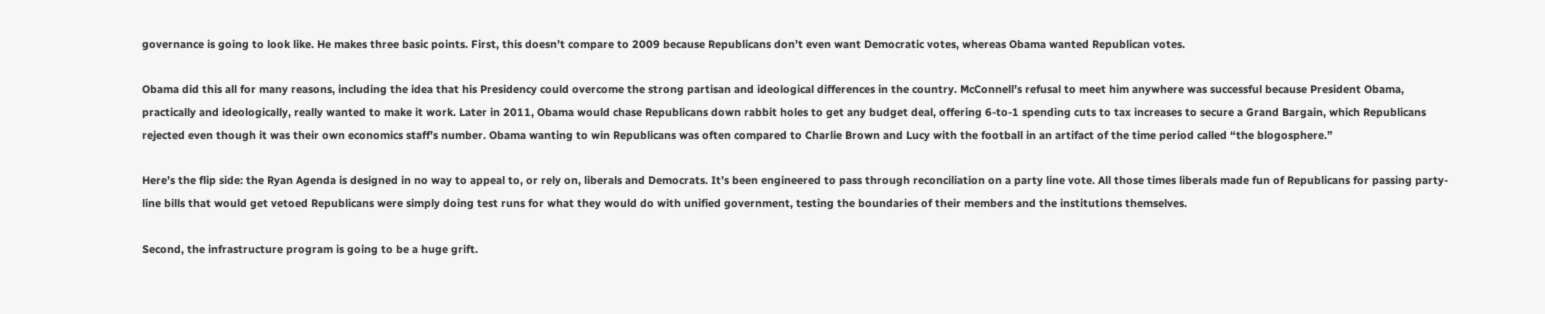governance is going to look like. He makes three basic points. First, this doesn’t compare to 2009 because Republicans don’t even want Democratic votes, whereas Obama wanted Republican votes.

Obama did this all for many reasons, including the idea that his Presidency could overcome the strong partisan and ideological differences in the country. McConnell’s refusal to meet him anywhere was successful because President Obama, practically and ideologically, really wanted to make it work. Later in 2011, Obama would chase Republicans down rabbit holes to get any budget deal, offering 6-to-1 spending cuts to tax increases to secure a Grand Bargain, which Republicans rejected even though it was their own economics staff’s number. Obama wanting to win Republicans was often compared to Charlie Brown and Lucy with the football in an artifact of the time period called “the blogosphere.”

Here’s the flip side: the Ryan Agenda is designed in no way to appeal to, or rely on, liberals and Democrats. It’s been engineered to pass through reconciliation on a party line vote. All those times liberals made fun of Republicans for passing party-line bills that would get vetoed Republicans were simply doing test runs for what they would do with unified government, testing the boundaries of their members and the institutions themselves.

Second, the infrastructure program is going to be a huge grift.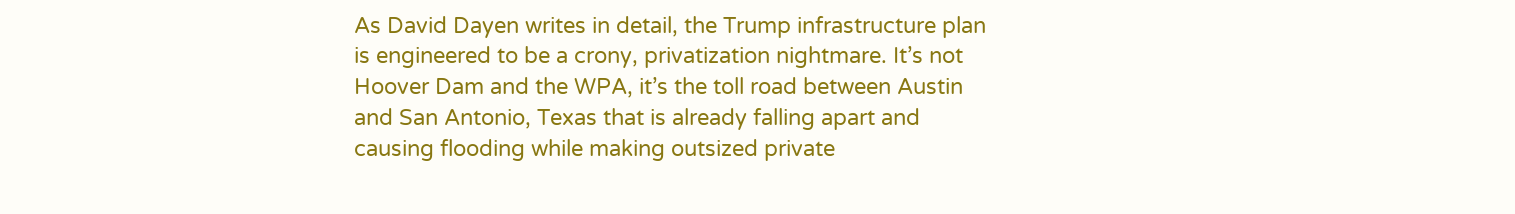As David Dayen writes in detail, the Trump infrastructure plan is engineered to be a crony, privatization nightmare. It’s not Hoover Dam and the WPA, it’s the toll road between Austin and San Antonio, Texas that is already falling apart and causing flooding while making outsized private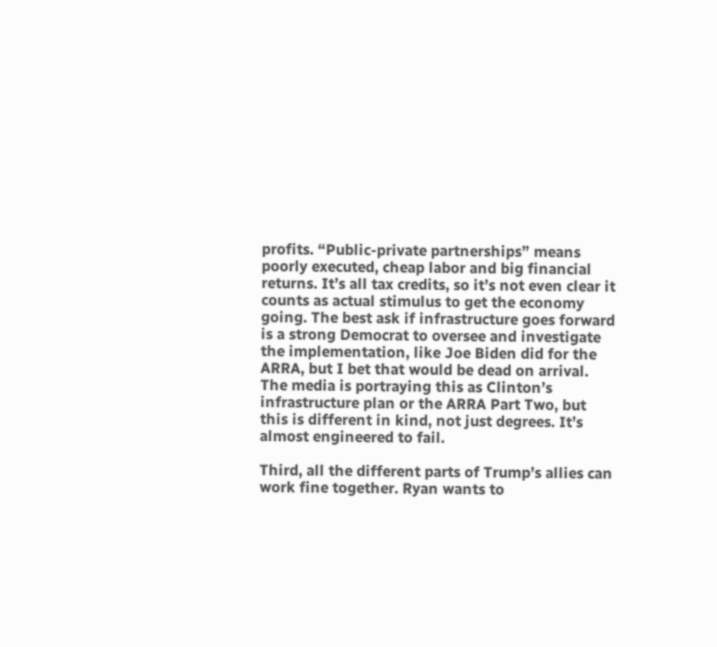profits. “Public-private partnerships” means poorly executed, cheap labor and big financial returns. It’s all tax credits, so it’s not even clear it counts as actual stimulus to get the economy going. The best ask if infrastructure goes forward is a strong Democrat to oversee and investigate the implementation, like Joe Biden did for the ARRA, but I bet that would be dead on arrival. The media is portraying this as Clinton’s infrastructure plan or the ARRA Part Two, but this is different in kind, not just degrees. It’s almost engineered to fail.

Third, all the different parts of Trump’s allies can work fine together. Ryan wants to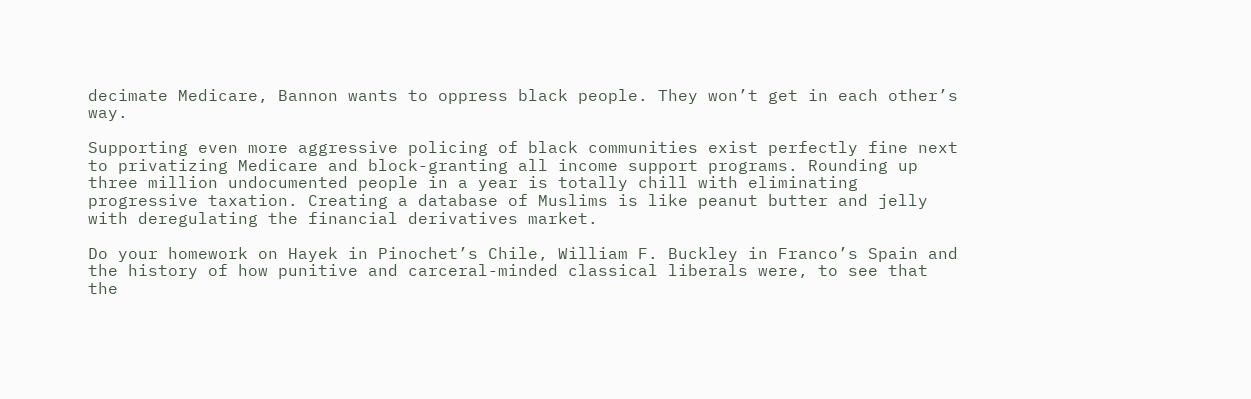decimate Medicare, Bannon wants to oppress black people. They won’t get in each other’s way.

Supporting even more aggressive policing of black communities exist perfectly fine next to privatizing Medicare and block-granting all income support programs. Rounding up three million undocumented people in a year is totally chill with eliminating progressive taxation. Creating a database of Muslims is like peanut butter and jelly with deregulating the financial derivatives market.

Do your homework on Hayek in Pinochet’s Chile, William F. Buckley in Franco’s Spain and the history of how punitive and carceral-minded classical liberals were, to see that the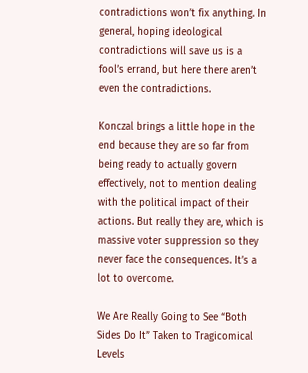contradictions won’t fix anything. In general, hoping ideological contradictions will save us is a fool’s errand, but here there aren’t even the contradictions.

Konczal brings a little hope in the end because they are so far from being ready to actually govern effectively, not to mention dealing with the political impact of their actions. But really they are, which is massive voter suppression so they never face the consequences. It’s a lot to overcome.

We Are Really Going to See “Both Sides Do It” Taken to Tragicomical Levels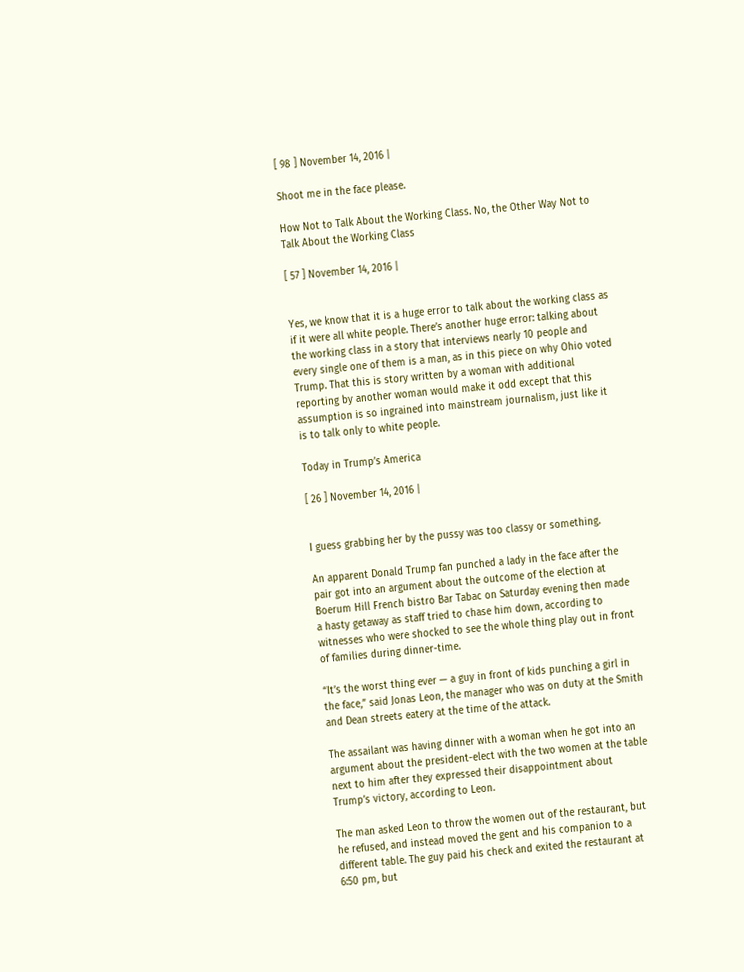[ 98 ] November 14, 2016 |

Shoot me in the face please.

How Not to Talk About the Working Class. No, the Other Way Not to Talk About the Working Class

[ 57 ] November 14, 2016 |


Yes, we know that it is a huge error to talk about the working class as if it were all white people. There’s another huge error: talking about the working class in a story that interviews nearly 10 people and every single one of them is a man, as in this piece on why Ohio voted Trump. That this is story written by a woman with additional reporting by another woman would make it odd except that this assumption is so ingrained into mainstream journalism, just like it is to talk only to white people.

Today in Trump’s America

[ 26 ] November 14, 2016 |


I guess grabbing her by the pussy was too classy or something.

An apparent Donald Trump fan punched a lady in the face after the pair got into an argument about the outcome of the election at Boerum Hill French bistro Bar Tabac on Saturday evening then made a hasty getaway as staff tried to chase him down, according to witnesses who were shocked to see the whole thing play out in front of families during dinner-time.

“It’s the worst thing ever — a guy in front of kids punching a girl in the face,” said Jonas Leon, the manager who was on duty at the Smith and Dean streets eatery at the time of the attack.

The assailant was having dinner with a woman when he got into an argument about the president-elect with the two women at the table next to him after they expressed their disappointment about Trump’s victory, according to Leon.

The man asked Leon to throw the women out of the restaurant, but he refused, and instead moved the gent and his companion to a different table. The guy paid his check and exited the restaurant at 6:50 pm, but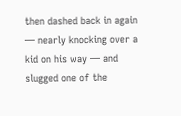then dashed back in again — nearly knocking over a kid on his way — and slugged one of the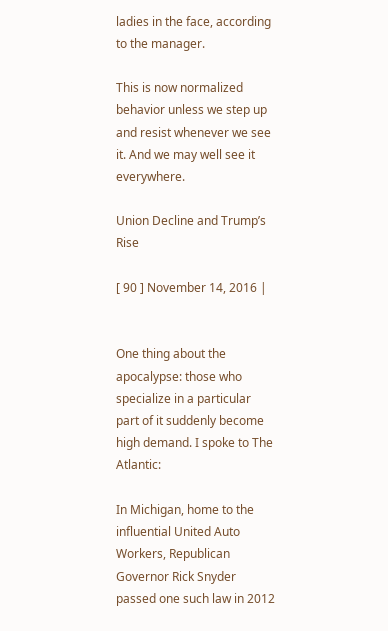ladies in the face, according to the manager.

This is now normalized behavior unless we step up and resist whenever we see it. And we may well see it everywhere.

Union Decline and Trump’s Rise

[ 90 ] November 14, 2016 |


One thing about the apocalypse: those who specialize in a particular part of it suddenly become high demand. I spoke to The Atlantic:

In Michigan, home to the influential United Auto Workers, Republican Governor Rick Snyder passed one such law in 2012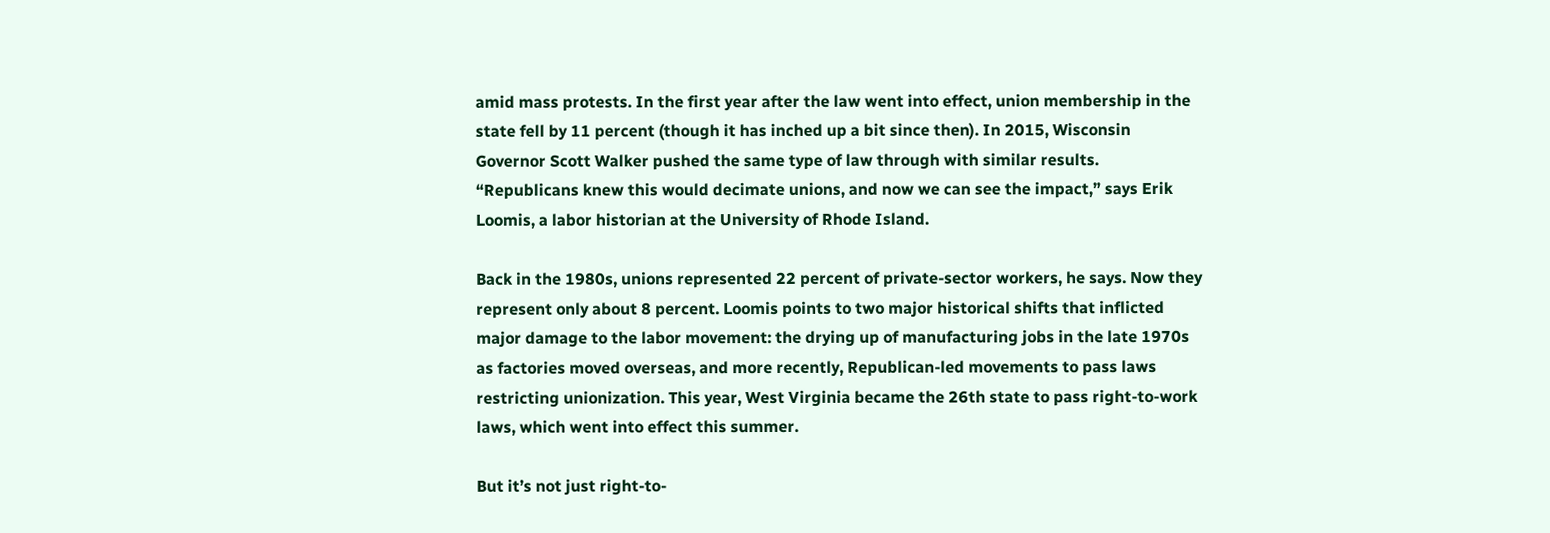amid mass protests. In the first year after the law went into effect, union membership in the state fell by 11 percent (though it has inched up a bit since then). In 2015, Wisconsin Governor Scott Walker pushed the same type of law through with similar results. “Republicans knew this would decimate unions, and now we can see the impact,” says Erik Loomis, a labor historian at the University of Rhode Island.

Back in the 1980s, unions represented 22 percent of private-sector workers, he says. Now they represent only about 8 percent. Loomis points to two major historical shifts that inflicted major damage to the labor movement: the drying up of manufacturing jobs in the late 1970s as factories moved overseas, and more recently, Republican-led movements to pass laws restricting unionization. This year, West Virginia became the 26th state to pass right-to-work laws, which went into effect this summer.

But it’s not just right-to-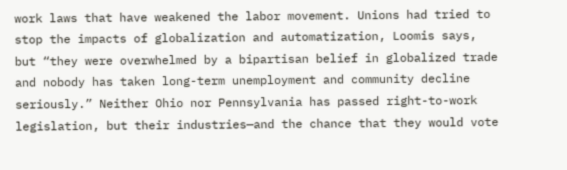work laws that have weakened the labor movement. Unions had tried to stop the impacts of globalization and automatization, Loomis says, but “they were overwhelmed by a bipartisan belief in globalized trade and nobody has taken long-term unemployment and community decline seriously.” Neither Ohio nor Pennsylvania has passed right-to-work legislation, but their industries—and the chance that they would vote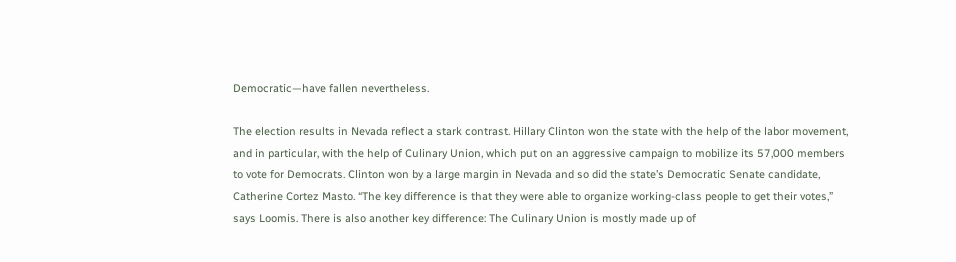Democratic—have fallen nevertheless.

The election results in Nevada reflect a stark contrast. Hillary Clinton won the state with the help of the labor movement, and in particular, with the help of Culinary Union, which put on an aggressive campaign to mobilize its 57,000 members to vote for Democrats. Clinton won by a large margin in Nevada and so did the state’s Democratic Senate candidate, Catherine Cortez Masto. “The key difference is that they were able to organize working-class people to get their votes,” says Loomis. There is also another key difference: The Culinary Union is mostly made up of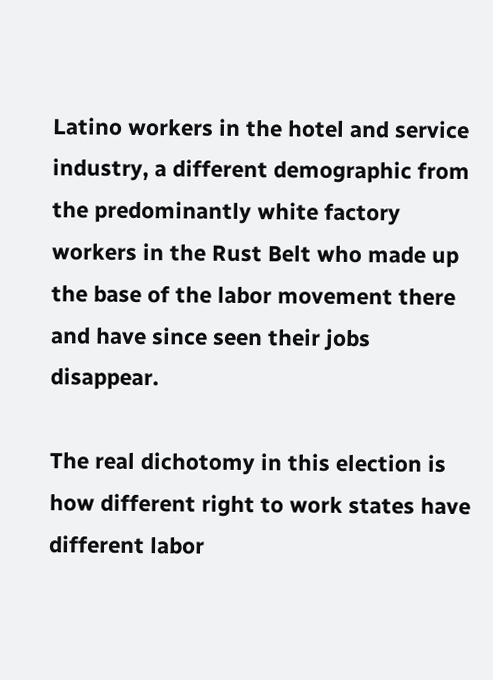Latino workers in the hotel and service industry, a different demographic from the predominantly white factory workers in the Rust Belt who made up the base of the labor movement there and have since seen their jobs disappear.

The real dichotomy in this election is how different right to work states have different labor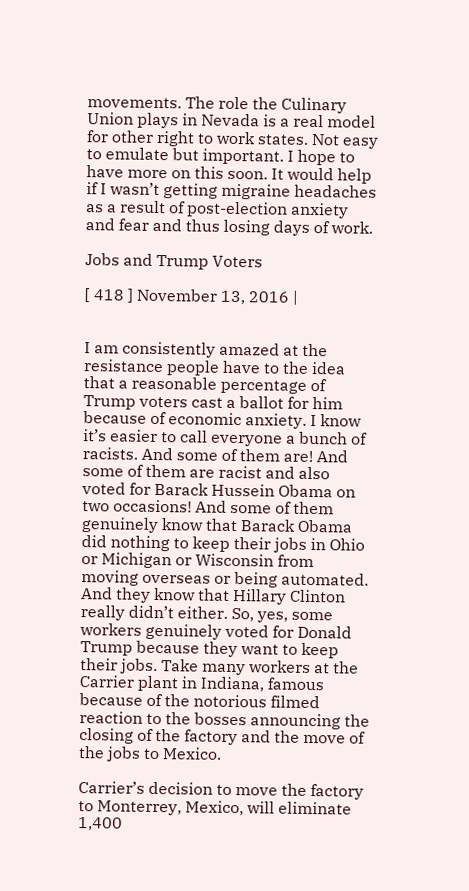movements. The role the Culinary Union plays in Nevada is a real model for other right to work states. Not easy to emulate but important. I hope to have more on this soon. It would help if I wasn’t getting migraine headaches as a result of post-election anxiety and fear and thus losing days of work.

Jobs and Trump Voters

[ 418 ] November 13, 2016 |


I am consistently amazed at the resistance people have to the idea that a reasonable percentage of Trump voters cast a ballot for him because of economic anxiety. I know it’s easier to call everyone a bunch of racists. And some of them are! And some of them are racist and also voted for Barack Hussein Obama on two occasions! And some of them genuinely know that Barack Obama did nothing to keep their jobs in Ohio or Michigan or Wisconsin from moving overseas or being automated. And they know that Hillary Clinton really didn’t either. So, yes, some workers genuinely voted for Donald Trump because they want to keep their jobs. Take many workers at the Carrier plant in Indiana, famous because of the notorious filmed reaction to the bosses announcing the closing of the factory and the move of the jobs to Mexico.

Carrier’s decision to move the factory to Monterrey, Mexico, will eliminate 1,400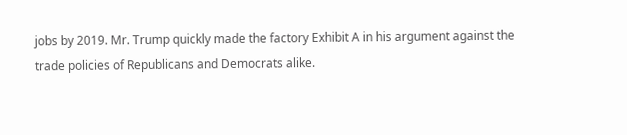jobs by 2019. Mr. Trump quickly made the factory Exhibit A in his argument against the trade policies of Republicans and Democrats alike.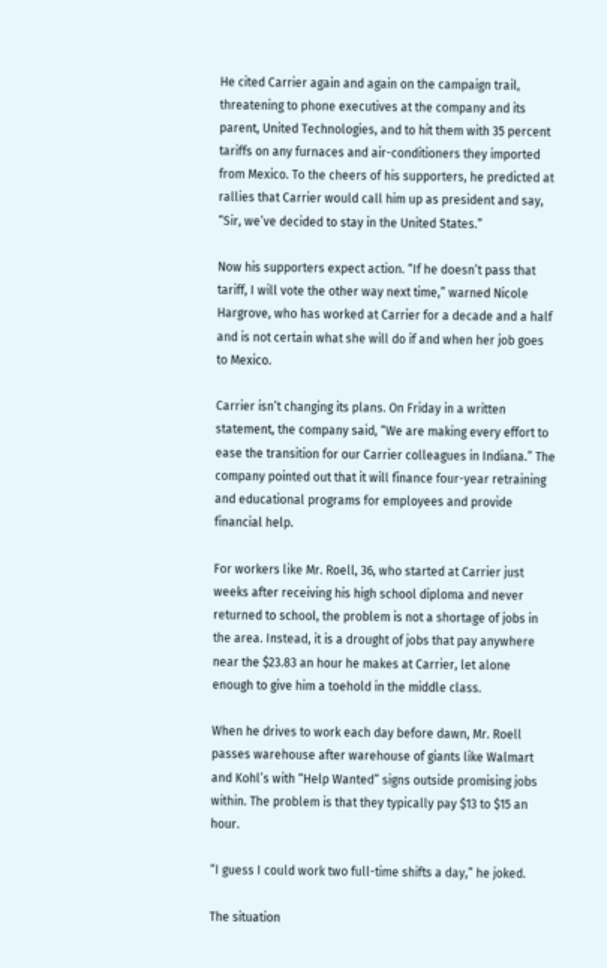He cited Carrier again and again on the campaign trail, threatening to phone executives at the company and its parent, United Technologies, and to hit them with 35 percent tariffs on any furnaces and air-conditioners they imported from Mexico. To the cheers of his supporters, he predicted at rallies that Carrier would call him up as president and say, “Sir, we’ve decided to stay in the United States.”

Now his supporters expect action. “If he doesn’t pass that tariff, I will vote the other way next time,” warned Nicole Hargrove, who has worked at Carrier for a decade and a half and is not certain what she will do if and when her job goes to Mexico.

Carrier isn’t changing its plans. On Friday in a written statement, the company said, “We are making every effort to ease the transition for our Carrier colleagues in Indiana.” The company pointed out that it will finance four-year retraining and educational programs for employees and provide financial help.

For workers like Mr. Roell, 36, who started at Carrier just weeks after receiving his high school diploma and never returned to school, the problem is not a shortage of jobs in the area. Instead, it is a drought of jobs that pay anywhere near the $23.83 an hour he makes at Carrier, let alone enough to give him a toehold in the middle class.

When he drives to work each day before dawn, Mr. Roell passes warehouse after warehouse of giants like Walmart and Kohl’s with “Help Wanted” signs outside promising jobs within. The problem is that they typically pay $13 to $15 an hour.

“I guess I could work two full-time shifts a day,” he joked.

The situation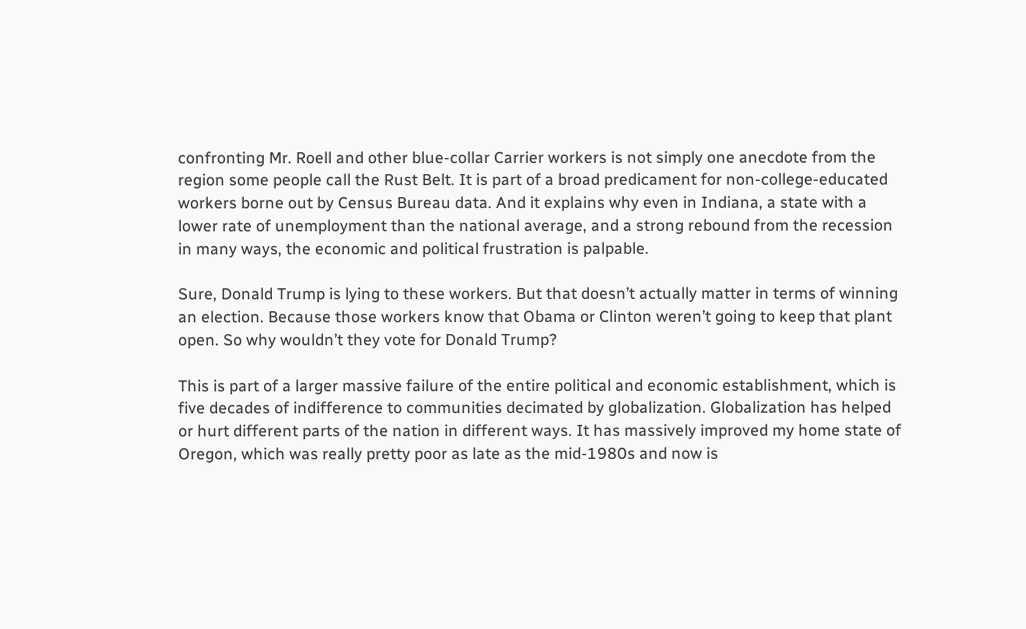confronting Mr. Roell and other blue-collar Carrier workers is not simply one anecdote from the region some people call the Rust Belt. It is part of a broad predicament for non-college-educated workers borne out by Census Bureau data. And it explains why even in Indiana, a state with a lower rate of unemployment than the national average, and a strong rebound from the recession in many ways, the economic and political frustration is palpable.

Sure, Donald Trump is lying to these workers. But that doesn’t actually matter in terms of winning an election. Because those workers know that Obama or Clinton weren’t going to keep that plant open. So why wouldn’t they vote for Donald Trump?

This is part of a larger massive failure of the entire political and economic establishment, which is five decades of indifference to communities decimated by globalization. Globalization has helped or hurt different parts of the nation in different ways. It has massively improved my home state of Oregon, which was really pretty poor as late as the mid-1980s and now is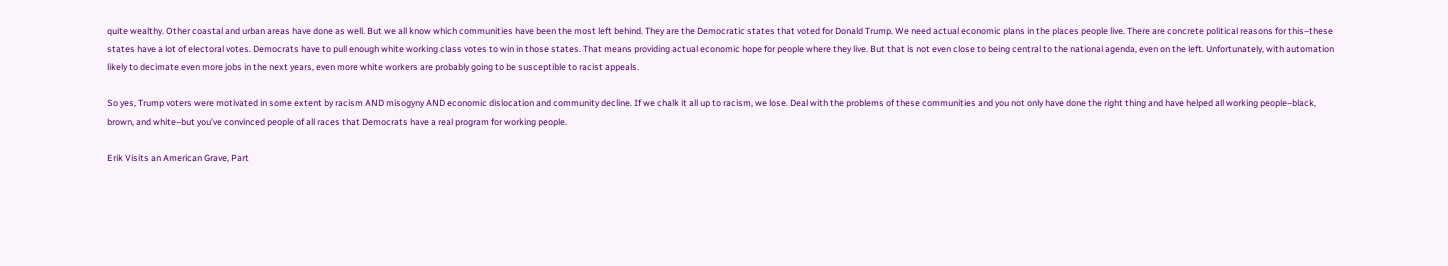quite wealthy. Other coastal and urban areas have done as well. But we all know which communities have been the most left behind. They are the Democratic states that voted for Donald Trump. We need actual economic plans in the places people live. There are concrete political reasons for this–these states have a lot of electoral votes. Democrats have to pull enough white working class votes to win in those states. That means providing actual economic hope for people where they live. But that is not even close to being central to the national agenda, even on the left. Unfortunately, with automation likely to decimate even more jobs in the next years, even more white workers are probably going to be susceptible to racist appeals.

So yes, Trump voters were motivated in some extent by racism AND misogyny AND economic dislocation and community decline. If we chalk it all up to racism, we lose. Deal with the problems of these communities and you not only have done the right thing and have helped all working people–black, brown, and white–but you’ve convinced people of all races that Democrats have a real program for working people.

Erik Visits an American Grave, Part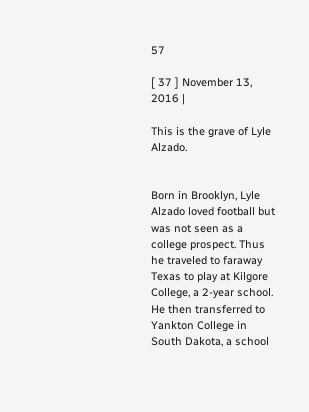57

[ 37 ] November 13, 2016 |

This is the grave of Lyle Alzado.


Born in Brooklyn, Lyle Alzado loved football but was not seen as a college prospect. Thus he traveled to faraway Texas to play at Kilgore College, a 2-year school. He then transferred to Yankton College in South Dakota, a school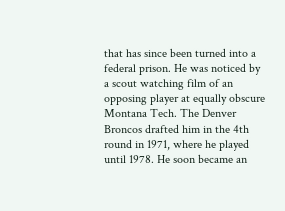that has since been turned into a federal prison. He was noticed by a scout watching film of an opposing player at equally obscure Montana Tech. The Denver Broncos drafted him in the 4th round in 1971, where he played until 1978. He soon became an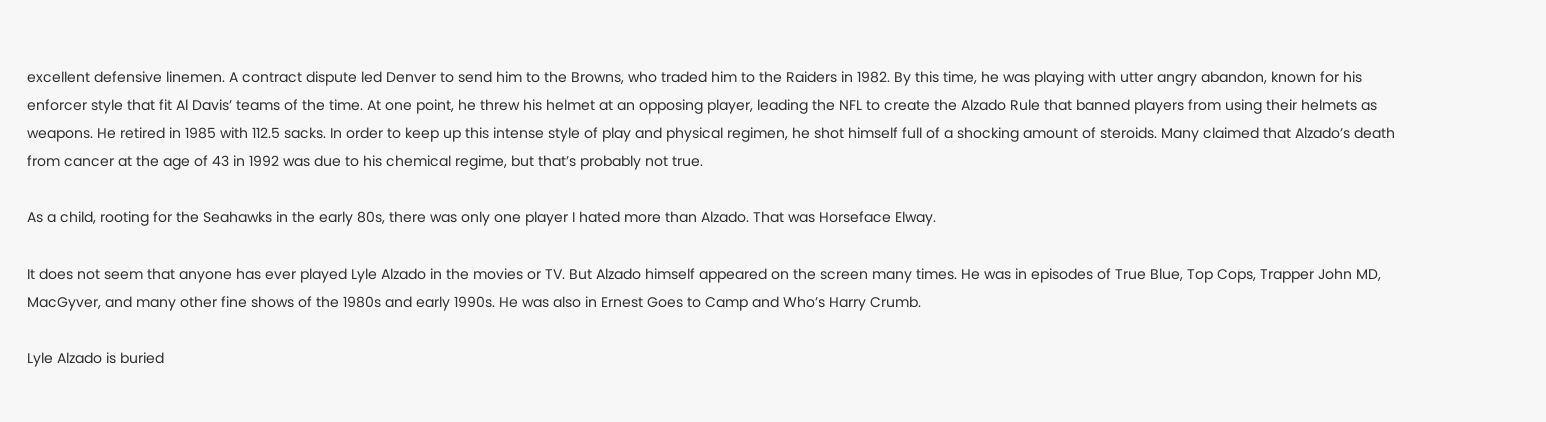excellent defensive linemen. A contract dispute led Denver to send him to the Browns, who traded him to the Raiders in 1982. By this time, he was playing with utter angry abandon, known for his enforcer style that fit Al Davis’ teams of the time. At one point, he threw his helmet at an opposing player, leading the NFL to create the Alzado Rule that banned players from using their helmets as weapons. He retired in 1985 with 112.5 sacks. In order to keep up this intense style of play and physical regimen, he shot himself full of a shocking amount of steroids. Many claimed that Alzado’s death from cancer at the age of 43 in 1992 was due to his chemical regime, but that’s probably not true.

As a child, rooting for the Seahawks in the early 80s, there was only one player I hated more than Alzado. That was Horseface Elway.

It does not seem that anyone has ever played Lyle Alzado in the movies or TV. But Alzado himself appeared on the screen many times. He was in episodes of True Blue, Top Cops, Trapper John MD, MacGyver, and many other fine shows of the 1980s and early 1990s. He was also in Ernest Goes to Camp and Who’s Harry Crumb.

Lyle Alzado is buried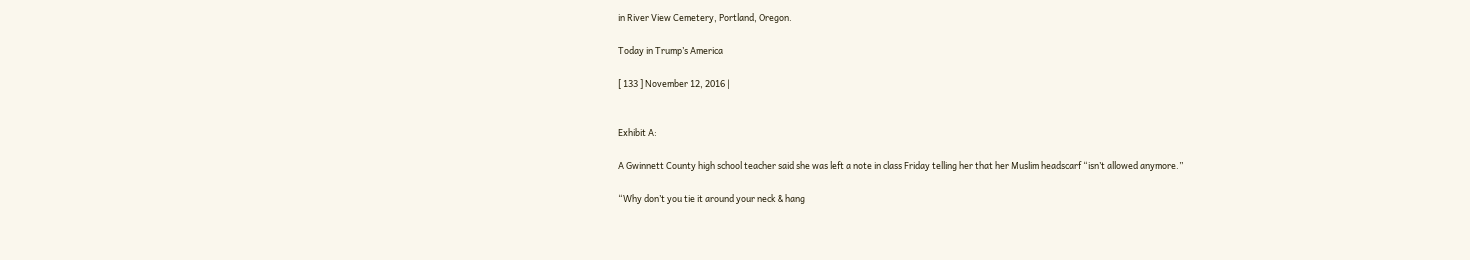in River View Cemetery, Portland, Oregon.

Today in Trump’s America

[ 133 ] November 12, 2016 |


Exhibit A:

A Gwinnett County high school teacher said she was left a note in class Friday telling her that her Muslim headscarf “isn’t allowed anymore.”

“Why don’t you tie it around your neck & hang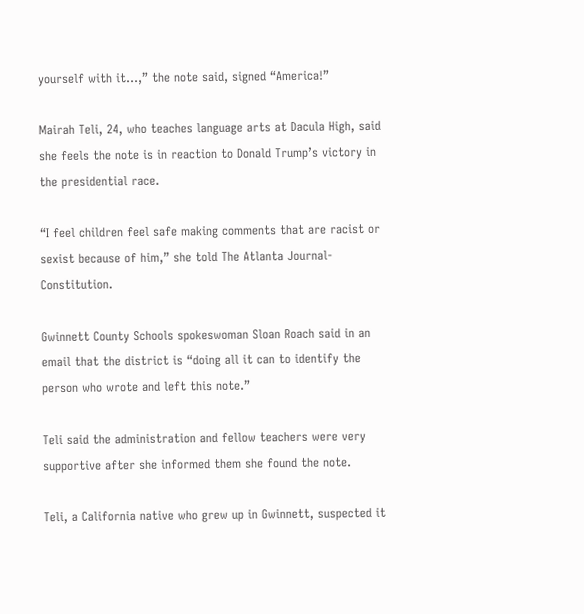yourself with it…,” the note said, signed “America!”

Mairah Teli, 24, who teaches language arts at Dacula High, said she feels the note is in reaction to Donald Trump’s victory in the presidential race.

“I feel children feel safe making comments that are racist or sexist because of him,” she told The Atlanta Journal-Constitution.

Gwinnett County Schools spokeswoman Sloan Roach said in an email that the district is “doing all it can to identify the person who wrote and left this note.”

Teli said the administration and fellow teachers were very supportive after she informed them she found the note.

Teli, a California native who grew up in Gwinnett, suspected it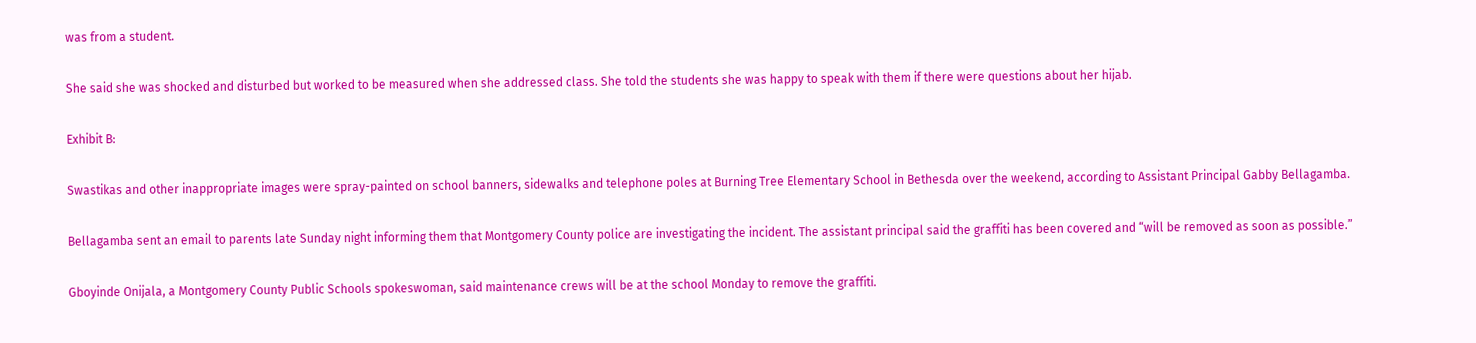was from a student.

She said she was shocked and disturbed but worked to be measured when she addressed class. She told the students she was happy to speak with them if there were questions about her hijab.

Exhibit B:

Swastikas and other inappropriate images were spray-painted on school banners, sidewalks and telephone poles at Burning Tree Elementary School in Bethesda over the weekend, according to Assistant Principal Gabby Bellagamba.

Bellagamba sent an email to parents late Sunday night informing them that Montgomery County police are investigating the incident. The assistant principal said the graffiti has been covered and “will be removed as soon as possible.”

Gboyinde Onijala, a Montgomery County Public Schools spokeswoman, said maintenance crews will be at the school Monday to remove the graffiti.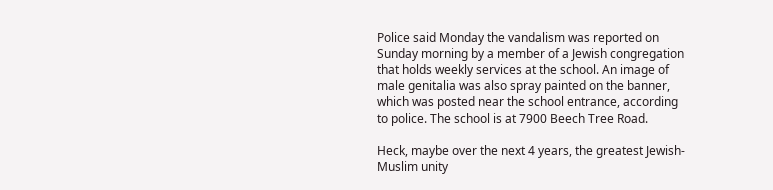Police said Monday the vandalism was reported on Sunday morning by a member of a Jewish congregation that holds weekly services at the school. An image of male genitalia was also spray painted on the banner, which was posted near the school entrance, according to police. The school is at 7900 Beech Tree Road.

Heck, maybe over the next 4 years, the greatest Jewish-Muslim unity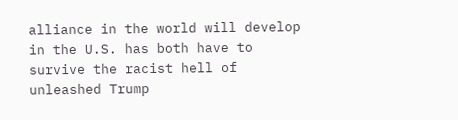alliance in the world will develop in the U.S. has both have to survive the racist hell of unleashed Trump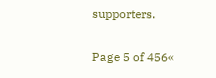supporters.

Page 5 of 456«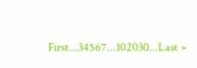First...34567...102030...Last »